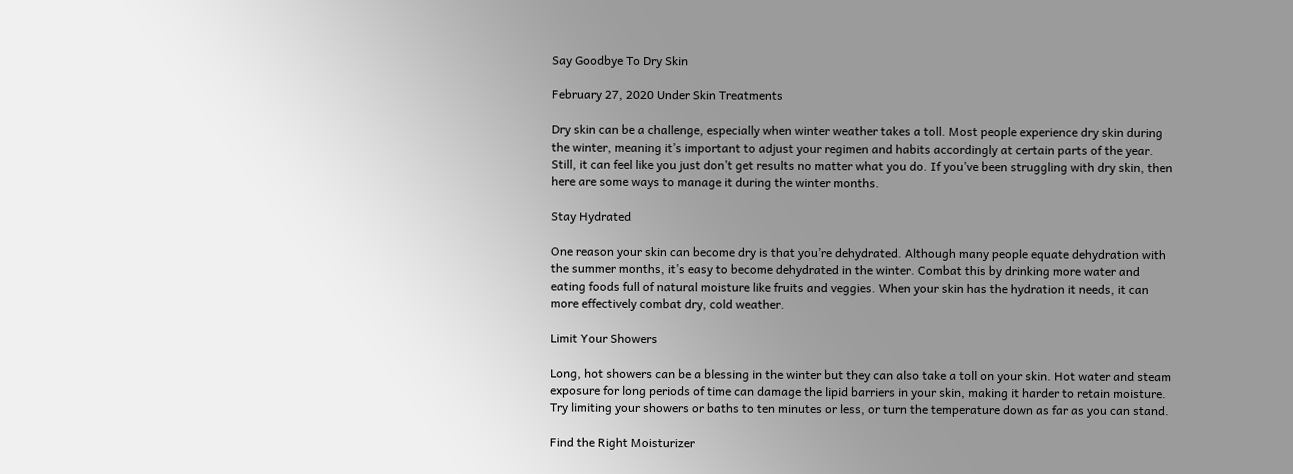Say Goodbye To Dry Skin

February 27, 2020 Under Skin Treatments

Dry skin can be a challenge, especially when winter weather takes a toll. Most people experience dry skin during the winter, meaning it’s important to adjust your regimen and habits accordingly at certain parts of the year. Still, it can feel like you just don’t get results no matter what you do. If you’ve been struggling with dry skin, then here are some ways to manage it during the winter months.

Stay Hydrated

One reason your skin can become dry is that you’re dehydrated. Although many people equate dehydration with the summer months, it’s easy to become dehydrated in the winter. Combat this by drinking more water and eating foods full of natural moisture like fruits and veggies. When your skin has the hydration it needs, it can more effectively combat dry, cold weather.

Limit Your Showers

Long, hot showers can be a blessing in the winter but they can also take a toll on your skin. Hot water and steam exposure for long periods of time can damage the lipid barriers in your skin, making it harder to retain moisture. Try limiting your showers or baths to ten minutes or less, or turn the temperature down as far as you can stand.

Find the Right Moisturizer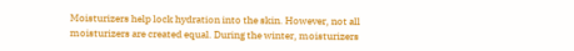Moisturizers help lock hydration into the skin. However, not all moisturizers are created equal. During the winter, moisturizers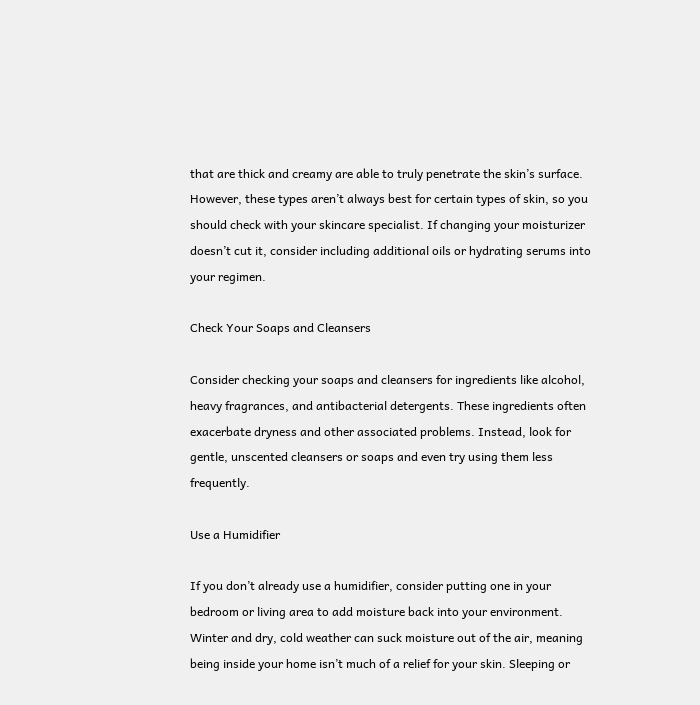that are thick and creamy are able to truly penetrate the skin’s surface. However, these types aren’t always best for certain types of skin, so you should check with your skincare specialist. If changing your moisturizer doesn’t cut it, consider including additional oils or hydrating serums into your regimen.

Check Your Soaps and Cleansers

Consider checking your soaps and cleansers for ingredients like alcohol, heavy fragrances, and antibacterial detergents. These ingredients often exacerbate dryness and other associated problems. Instead, look for gentle, unscented cleansers or soaps and even try using them less frequently.

Use a Humidifier

If you don’t already use a humidifier, consider putting one in your bedroom or living area to add moisture back into your environment. Winter and dry, cold weather can suck moisture out of the air, meaning being inside your home isn’t much of a relief for your skin. Sleeping or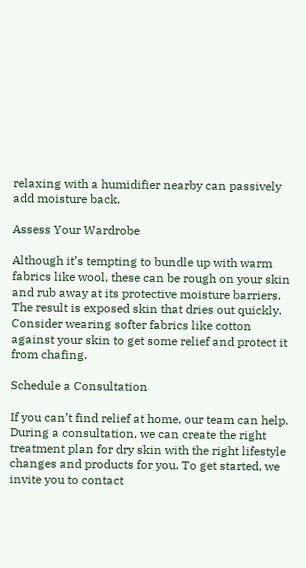relaxing with a humidifier nearby can passively add moisture back.

Assess Your Wardrobe

Although it’s tempting to bundle up with warm fabrics like wool, these can be rough on your skin and rub away at its protective moisture barriers. The result is exposed skin that dries out quickly. Consider wearing softer fabrics like cotton against your skin to get some relief and protect it from chafing.

Schedule a Consultation

If you can’t find relief at home, our team can help. During a consultation, we can create the right treatment plan for dry skin with the right lifestyle changes and products for you. To get started, we invite you to contact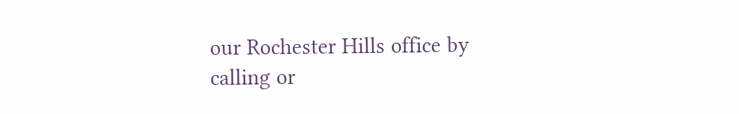our Rochester Hills office by calling or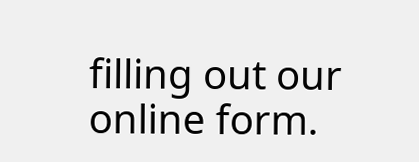filling out our online form.